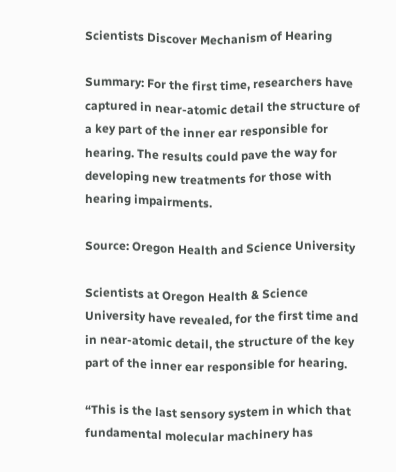Scientists Discover Mechanism of Hearing

Summary: For the first time, researchers have captured in near-atomic detail the structure of a key part of the inner ear responsible for hearing. The results could pave the way for developing new treatments for those with hearing impairments.

Source: Oregon Health and Science University

Scientists at Oregon Health & Science University have revealed, for the first time and in near-atomic detail, the structure of the key part of the inner ear responsible for hearing.

“This is the last sensory system in which that fundamental molecular machinery has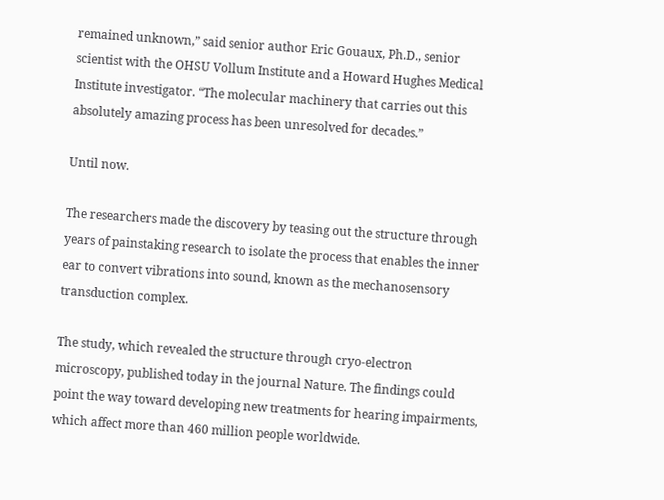remained unknown,” said senior author Eric Gouaux, Ph.D., senior scientist with the OHSU Vollum Institute and a Howard Hughes Medical Institute investigator. “The molecular machinery that carries out this absolutely amazing process has been unresolved for decades.”

Until now.

The researchers made the discovery by teasing out the structure through years of painstaking research to isolate the process that enables the inner ear to convert vibrations into sound, known as the mechanosensory transduction complex.

The study, which revealed the structure through cryo-electron microscopy, published today in the journal Nature. The findings could point the way toward developing new treatments for hearing impairments, which affect more than 460 million people worldwide.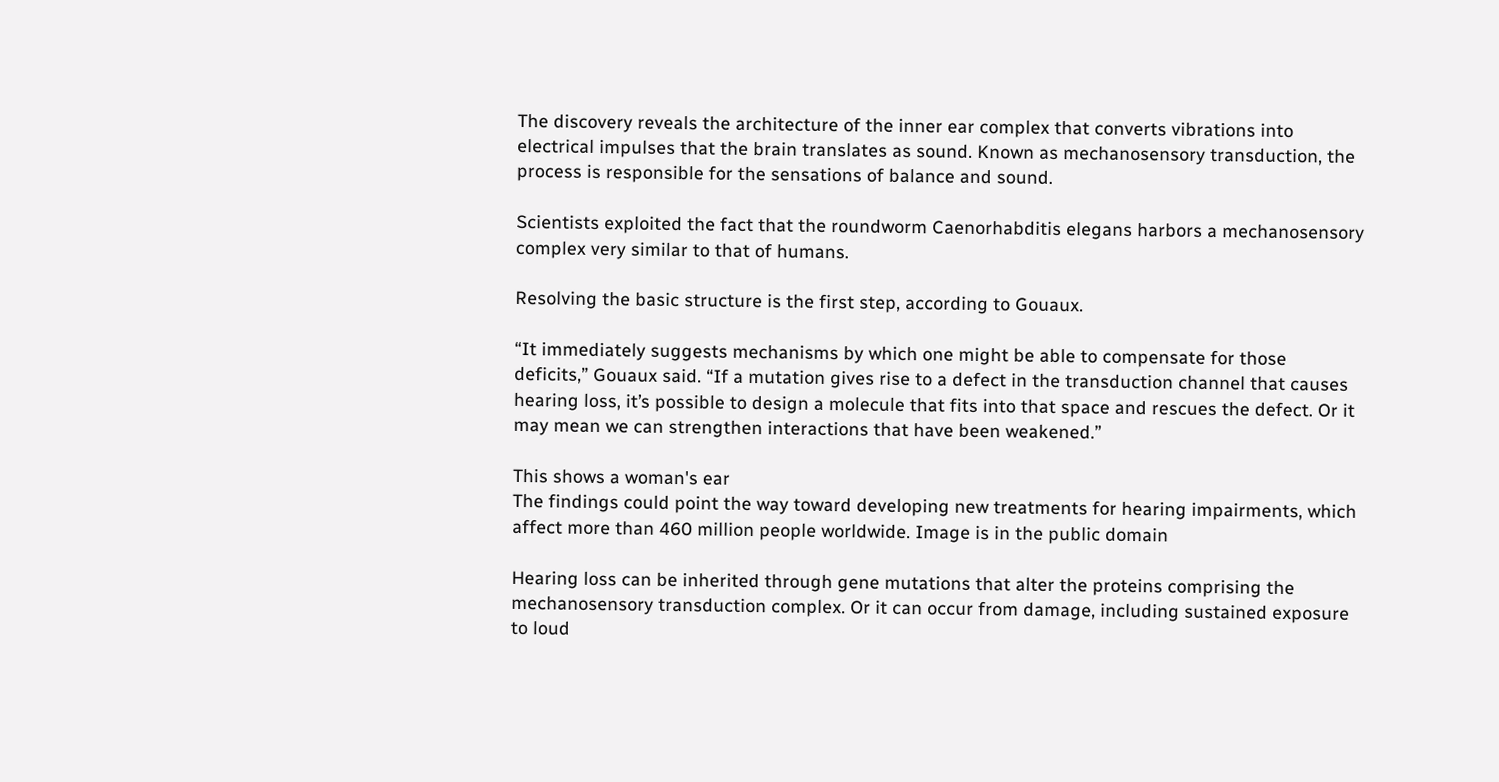The discovery reveals the architecture of the inner ear complex that converts vibrations into electrical impulses that the brain translates as sound. Known as mechanosensory transduction, the process is responsible for the sensations of balance and sound.

Scientists exploited the fact that the roundworm Caenorhabditis elegans harbors a mechanosensory complex very similar to that of humans.

Resolving the basic structure is the first step, according to Gouaux.

“It immediately suggests mechanisms by which one might be able to compensate for those deficits,” Gouaux said. “If a mutation gives rise to a defect in the transduction channel that causes hearing loss, it’s possible to design a molecule that fits into that space and rescues the defect. Or it may mean we can strengthen interactions that have been weakened.”

This shows a woman's ear
The findings could point the way toward developing new treatments for hearing impairments, which affect more than 460 million people worldwide. Image is in the public domain

Hearing loss can be inherited through gene mutations that alter the proteins comprising the mechanosensory transduction complex. Or it can occur from damage, including sustained exposure to loud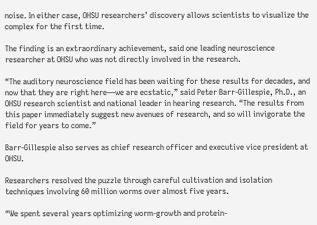noise. In either case, OHSU researchers’ discovery allows scientists to visualize the complex for the first time.

The finding is an extraordinary achievement, said one leading neuroscience researcher at OHSU who was not directly involved in the research.

“The auditory neuroscience field has been waiting for these results for decades, and now that they are right here—we are ecstatic,” said Peter Barr-Gillespie, Ph.D., an OHSU research scientist and national leader in hearing research. “The results from this paper immediately suggest new avenues of research, and so will invigorate the field for years to come.”

Barr-Gillespie also serves as chief research officer and executive vice president at OHSU.

Researchers resolved the puzzle through careful cultivation and isolation techniques involving 60 million worms over almost five years.

“We spent several years optimizing worm-growth and protein-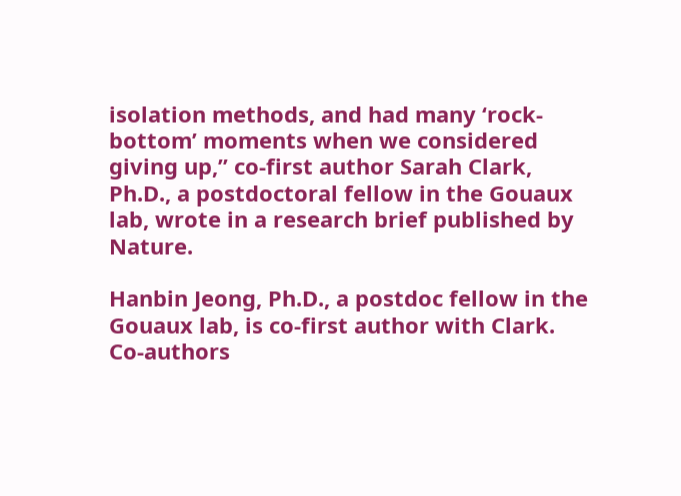isolation methods, and had many ‘rock-bottom’ moments when we considered giving up,” co-first author Sarah Clark, Ph.D., a postdoctoral fellow in the Gouaux lab, wrote in a research brief published by Nature.

Hanbin Jeong, Ph.D., a postdoc fellow in the Gouaux lab, is co-first author with Clark. Co-authors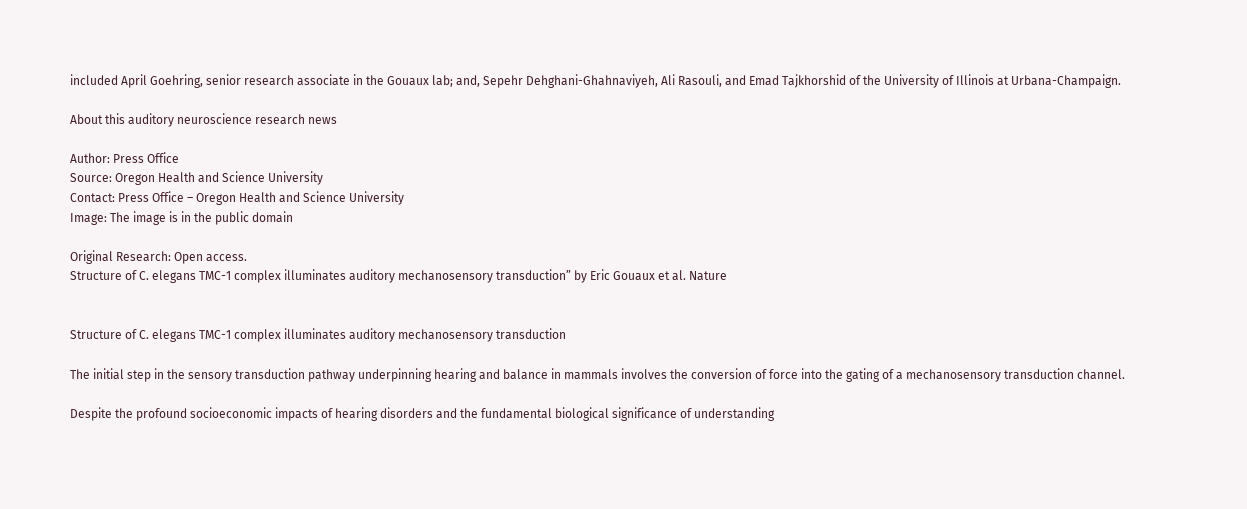included April Goehring, senior research associate in the Gouaux lab; and, Sepehr Dehghani-Ghahnaviyeh, Ali Rasouli, and Emad Tajkhorshid of the University of Illinois at Urbana-Champaign.

About this auditory neuroscience research news

Author: Press Office
Source: Oregon Health and Science University
Contact: Press Office – Oregon Health and Science University
Image: The image is in the public domain

Original Research: Open access.
Structure of C. elegans TMC-1 complex illuminates auditory mechanosensory transduction” by Eric Gouaux et al. Nature


Structure of C. elegans TMC-1 complex illuminates auditory mechanosensory transduction

The initial step in the sensory transduction pathway underpinning hearing and balance in mammals involves the conversion of force into the gating of a mechanosensory transduction channel.

Despite the profound socioeconomic impacts of hearing disorders and the fundamental biological significance of understanding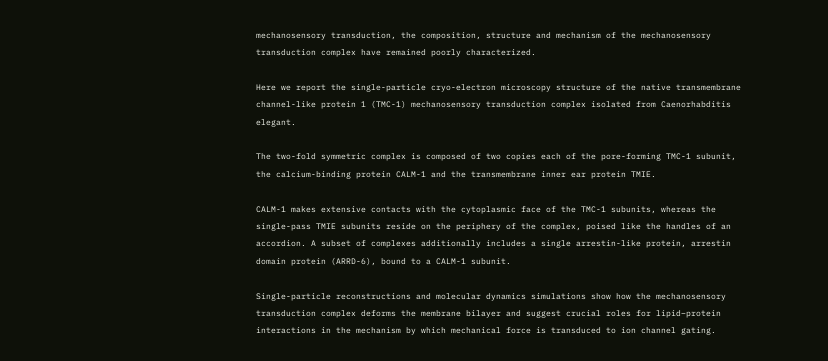mechanosensory transduction, the composition, structure and mechanism of the mechanosensory transduction complex have remained poorly characterized.

Here we report the single-particle cryo-electron microscopy structure of the native transmembrane channel-like protein 1 (TMC-1) mechanosensory transduction complex isolated from Caenorhabditis elegant.

The two-fold symmetric complex is composed of two copies each of the pore-forming TMC-1 subunit, the calcium-binding protein CALM-1 and the transmembrane inner ear protein TMIE.

CALM-1 makes extensive contacts with the cytoplasmic face of the TMC-1 subunits, whereas the single-pass TMIE subunits reside on the periphery of the complex, poised like the handles of an accordion. A subset of complexes additionally includes a single arrestin-like protein, arrestin domain protein (ARRD-6), bound to a CALM-1 subunit.

Single-particle reconstructions and molecular dynamics simulations show how the mechanosensory transduction complex deforms the membrane bilayer and suggest crucial roles for lipid–protein interactions in the mechanism by which mechanical force is transduced to ion channel gating.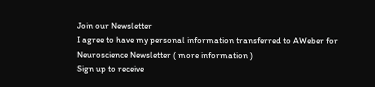Join our Newsletter
I agree to have my personal information transferred to AWeber for Neuroscience Newsletter ( more information )
Sign up to receive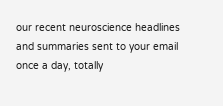our recent neuroscience headlines and summaries sent to your email once a day, totally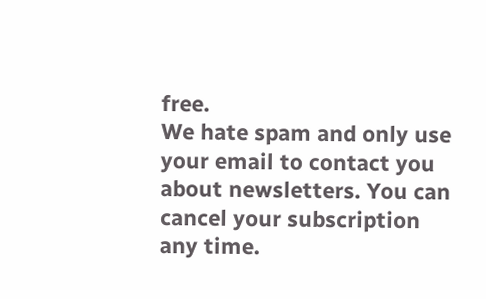free.
We hate spam and only use your email to contact you about newsletters. You can cancel your subscription any time.